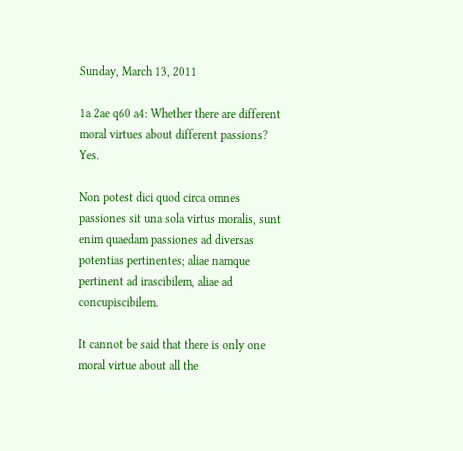Sunday, March 13, 2011

1a 2ae q60 a4: Whether there are different moral virtues about different passions? Yes.

Non potest dici quod circa omnes passiones sit una sola virtus moralis, sunt enim quaedam passiones ad diversas potentias pertinentes; aliae namque pertinent ad irascibilem, aliae ad concupiscibilem.

It cannot be said that there is only one moral virtue about all the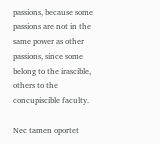passions, because some passions are not in the same power as other passions, since some belong to the irascible, others to the concupiscible faculty.

Nec tamen oportet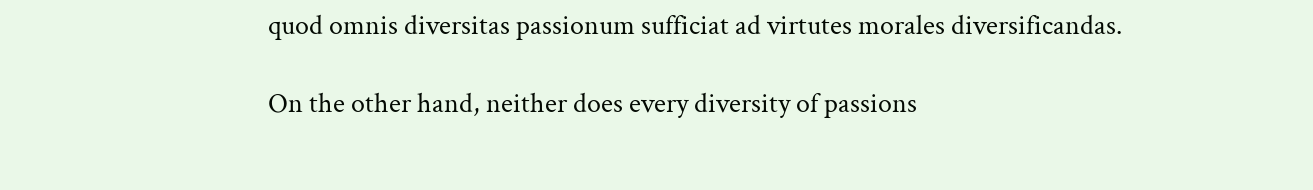quod omnis diversitas passionum sufficiat ad virtutes morales diversificandas.

On the other hand, neither does every diversity of passions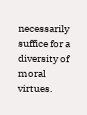necessarily suffice for a diversity of moral virtues.